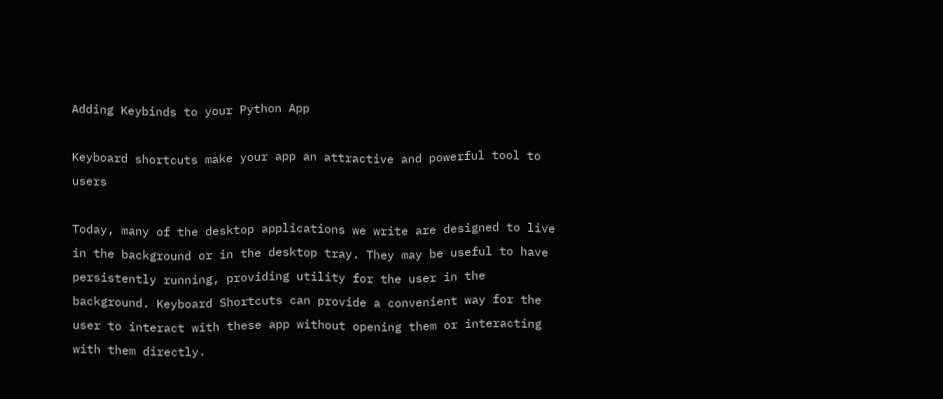Adding Keybinds to your Python App

Keyboard shortcuts make your app an attractive and powerful tool to users

Today, many of the desktop applications we write are designed to live in the background or in the desktop tray. They may be useful to have persistently running, providing utility for the user in the background. Keyboard Shortcuts can provide a convenient way for the user to interact with these app without opening them or interacting with them directly.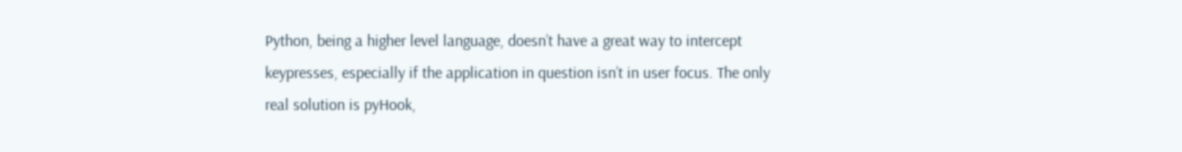Python, being a higher level language, doesn’t have a great way to intercept keypresses, especially if the application in question isn’t in user focus. The only real solution is pyHook,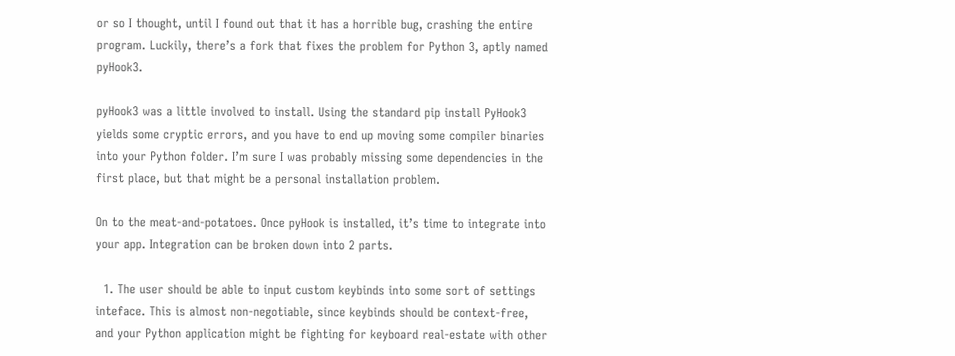or so I thought, until I found out that it has a horrible bug, crashing the entire program. Luckily, there’s a fork that fixes the problem for Python 3, aptly named pyHook3.

pyHook3 was a little involved to install. Using the standard pip install PyHook3 yields some cryptic errors, and you have to end up moving some compiler binaries into your Python folder. I’m sure I was probably missing some dependencies in the first place, but that might be a personal installation problem.

On to the meat-and-potatoes. Once pyHook is installed, it’s time to integrate into your app. Integration can be broken down into 2 parts.

  1. The user should be able to input custom keybinds into some sort of settings inteface. This is almost non-negotiable, since keybinds should be context-free, and your Python application might be fighting for keyboard real-estate with other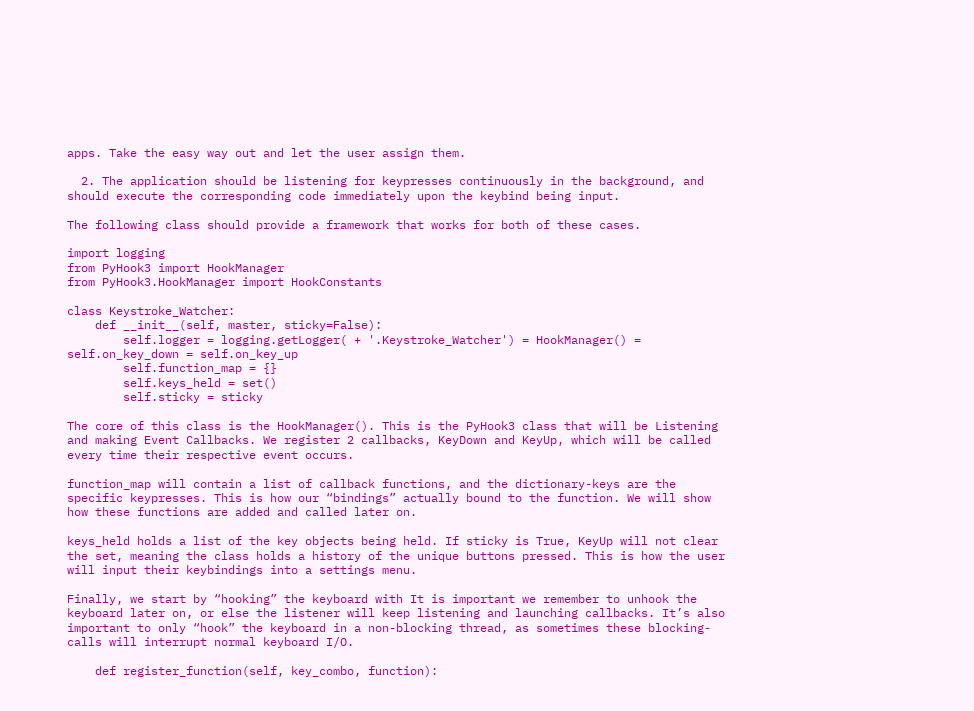apps. Take the easy way out and let the user assign them.

  2. The application should be listening for keypresses continuously in the background, and should execute the corresponding code immediately upon the keybind being input.

The following class should provide a framework that works for both of these cases.

import logging
from PyHook3 import HookManager
from PyHook3.HookManager import HookConstants

class Keystroke_Watcher:
    def __init__(self, master, sticky=False):
        self.logger = logging.getLogger( + '.Keystroke_Watcher') = HookManager() = self.on_key_down = self.on_key_up
        self.function_map = {}
        self.keys_held = set()
        self.sticky = sticky

The core of this class is the HookManager(). This is the PyHook3 class that will be Listening and making Event Callbacks. We register 2 callbacks, KeyDown and KeyUp, which will be called every time their respective event occurs.

function_map will contain a list of callback functions, and the dictionary-keys are the specific keypresses. This is how our “bindings” actually bound to the function. We will show how these functions are added and called later on.

keys_held holds a list of the key objects being held. If sticky is True, KeyUp will not clear the set, meaning the class holds a history of the unique buttons pressed. This is how the user will input their keybindings into a settings menu.

Finally, we start by “hooking” the keyboard with It is important we remember to unhook the keyboard later on, or else the listener will keep listening and launching callbacks. It’s also important to only “hook” the keyboard in a non-blocking thread, as sometimes these blocking-calls will interrupt normal keyboard I/O.

    def register_function(self, key_combo, function):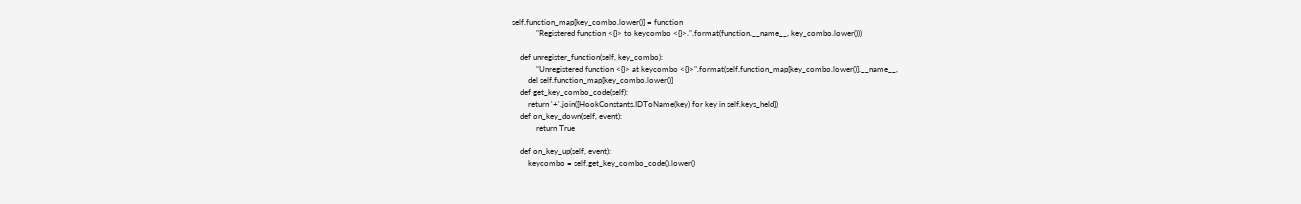self.function_map[key_combo.lower()] = function
            "Registered function <{}> to keycombo <{}>.".format(function.__name__, key_combo.lower()))

    def unregister_function(self, key_combo):
            "Unregistered function <{}> at keycombo <{}>".format(self.function_map[key_combo.lower()].__name__,
        del self.function_map[key_combo.lower()]
    def get_key_combo_code(self):
        return '+'.join([HookConstants.IDToName(key) for key in self.keys_held])
    def on_key_down(self, event):
            return True

    def on_key_up(self, event):
        keycombo = self.get_key_combo_code().lower()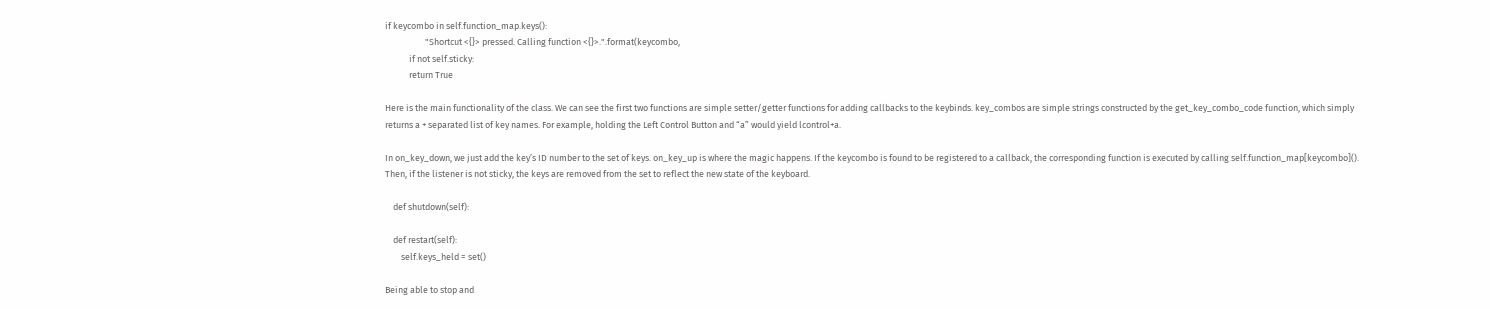if keycombo in self.function_map.keys():
                    "Shortcut <{}> pressed. Calling function <{}>.".format(keycombo,
            if not self.sticky:
            return True

Here is the main functionality of the class. We can see the first two functions are simple setter/getter functions for adding callbacks to the keybinds. key_combos are simple strings constructed by the get_key_combo_code function, which simply returns a + separated list of key names. For example, holding the Left Control Button and “a” would yield lcontrol+a.

In on_key_down, we just add the key’s ID number to the set of keys. on_key_up is where the magic happens. If the keycombo is found to be registered to a callback, the corresponding function is executed by calling self.function_map[keycombo](). Then, if the listener is not sticky, the keys are removed from the set to reflect the new state of the keyboard.

    def shutdown(self):

    def restart(self):
        self.keys_held = set()

Being able to stop and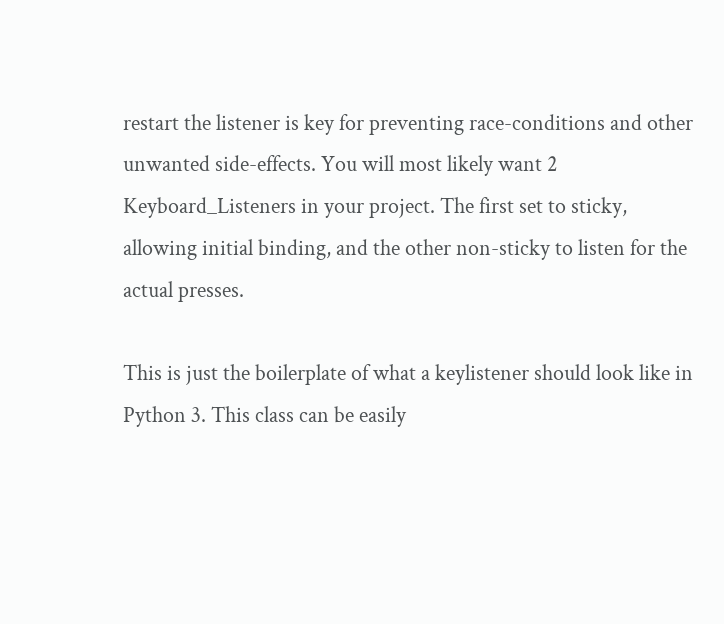restart the listener is key for preventing race-conditions and other unwanted side-effects. You will most likely want 2 Keyboard_Listeners in your project. The first set to sticky, allowing initial binding, and the other non-sticky to listen for the actual presses.

This is just the boilerplate of what a keylistener should look like in Python 3. This class can be easily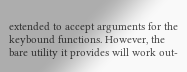extended to accept arguments for the keybound functions. However, the bare utility it provides will work out-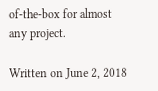of-the-box for almost any project.

Written on June 2, 2018